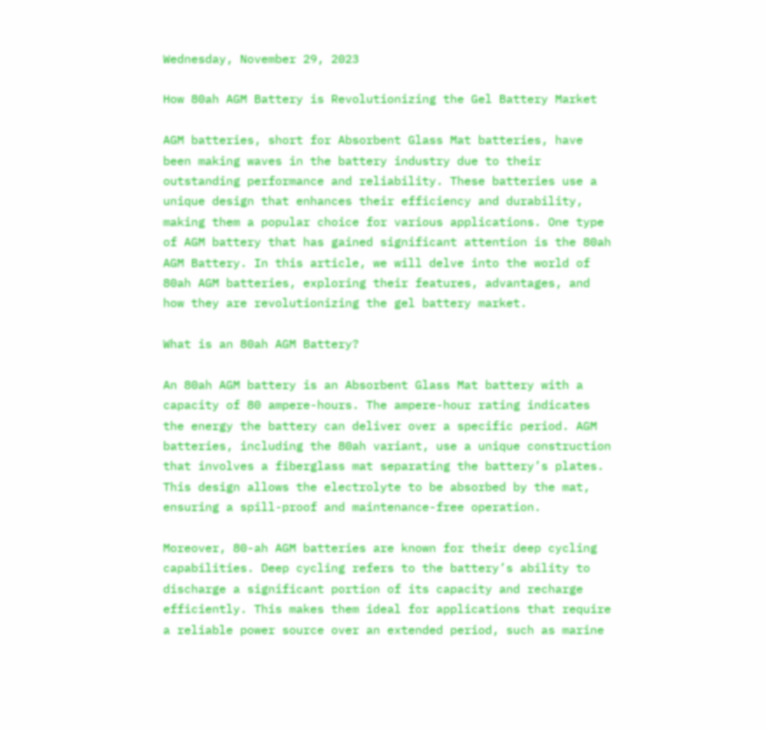Wednesday, November 29, 2023

How 80ah AGM Battery is Revolutionizing the Gel Battery Market

AGM batteries, short for Absorbent Glass Mat batteries, have been making waves in the battery industry due to their outstanding performance and reliability. These batteries use a unique design that enhances their efficiency and durability, making them a popular choice for various applications. One type of AGM battery that has gained significant attention is the 80ah AGM Battery. In this article, we will delve into the world of 80ah AGM batteries, exploring their features, advantages, and how they are revolutionizing the gel battery market.

What is an 80ah AGM Battery?

An 80ah AGM battery is an Absorbent Glass Mat battery with a capacity of 80 ampere-hours. The ampere-hour rating indicates the energy the battery can deliver over a specific period. AGM batteries, including the 80ah variant, use a unique construction that involves a fiberglass mat separating the battery’s plates. This design allows the electrolyte to be absorbed by the mat, ensuring a spill-proof and maintenance-free operation.

Moreover, 80-ah AGM batteries are known for their deep cycling capabilities. Deep cycling refers to the battery’s ability to discharge a significant portion of its capacity and recharge efficiently. This makes them ideal for applications that require a reliable power source over an extended period, such as marine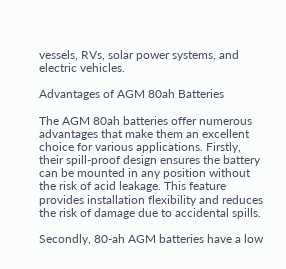vessels, RVs, solar power systems, and electric vehicles.

Advantages of AGM 80ah Batteries

The AGM 80ah batteries offer numerous advantages that make them an excellent choice for various applications. Firstly, their spill-proof design ensures the battery can be mounted in any position without the risk of acid leakage. This feature provides installation flexibility and reduces the risk of damage due to accidental spills.

Secondly, 80-ah AGM batteries have a low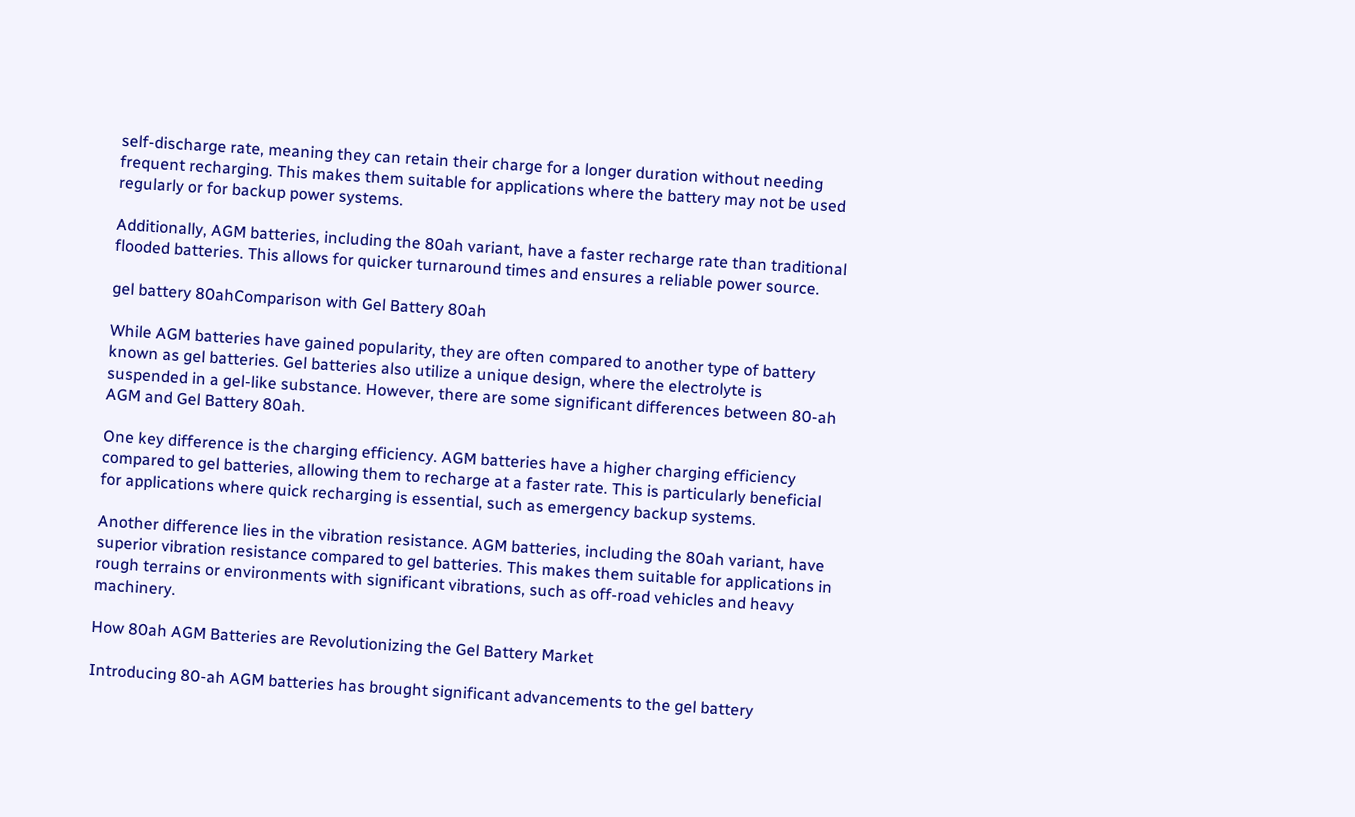self-discharge rate, meaning they can retain their charge for a longer duration without needing frequent recharging. This makes them suitable for applications where the battery may not be used regularly or for backup power systems.

Additionally, AGM batteries, including the 80ah variant, have a faster recharge rate than traditional flooded batteries. This allows for quicker turnaround times and ensures a reliable power source.

gel battery 80ahComparison with Gel Battery 80ah

While AGM batteries have gained popularity, they are often compared to another type of battery known as gel batteries. Gel batteries also utilize a unique design, where the electrolyte is suspended in a gel-like substance. However, there are some significant differences between 80-ah AGM and Gel Battery 80ah.

One key difference is the charging efficiency. AGM batteries have a higher charging efficiency compared to gel batteries, allowing them to recharge at a faster rate. This is particularly beneficial for applications where quick recharging is essential, such as emergency backup systems.

Another difference lies in the vibration resistance. AGM batteries, including the 80ah variant, have superior vibration resistance compared to gel batteries. This makes them suitable for applications in rough terrains or environments with significant vibrations, such as off-road vehicles and heavy machinery.

How 80ah AGM Batteries are Revolutionizing the Gel Battery Market

Introducing 80-ah AGM batteries has brought significant advancements to the gel battery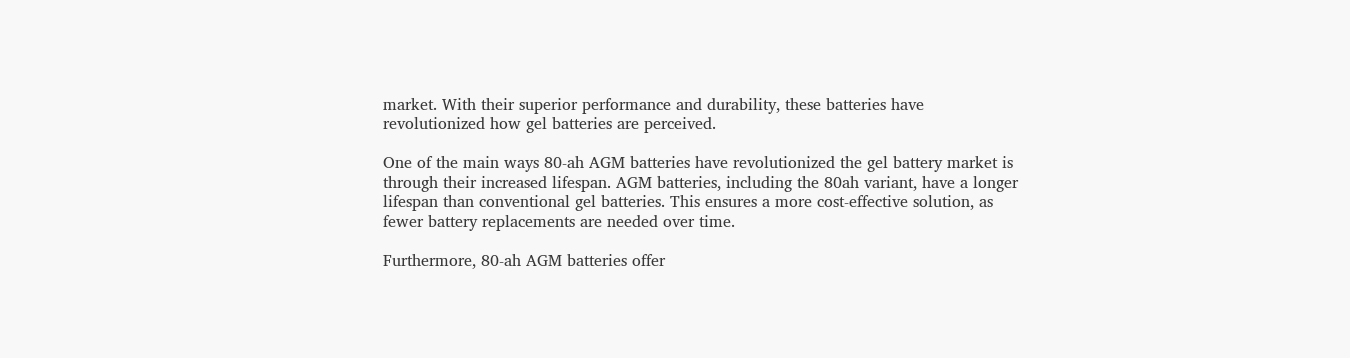market. With their superior performance and durability, these batteries have revolutionized how gel batteries are perceived.

One of the main ways 80-ah AGM batteries have revolutionized the gel battery market is through their increased lifespan. AGM batteries, including the 80ah variant, have a longer lifespan than conventional gel batteries. This ensures a more cost-effective solution, as fewer battery replacements are needed over time.

Furthermore, 80-ah AGM batteries offer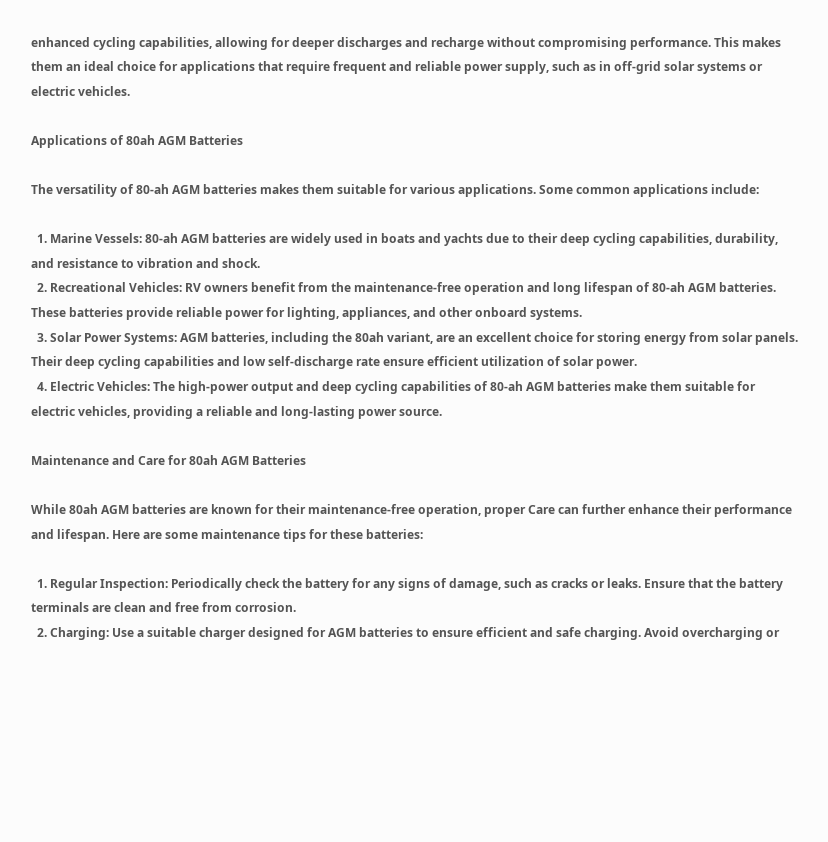enhanced cycling capabilities, allowing for deeper discharges and recharge without compromising performance. This makes them an ideal choice for applications that require frequent and reliable power supply, such as in off-grid solar systems or electric vehicles.

Applications of 80ah AGM Batteries

The versatility of 80-ah AGM batteries makes them suitable for various applications. Some common applications include:

  1. Marine Vessels: 80-ah AGM batteries are widely used in boats and yachts due to their deep cycling capabilities, durability, and resistance to vibration and shock.
  2. Recreational Vehicles: RV owners benefit from the maintenance-free operation and long lifespan of 80-ah AGM batteries. These batteries provide reliable power for lighting, appliances, and other onboard systems.
  3. Solar Power Systems: AGM batteries, including the 80ah variant, are an excellent choice for storing energy from solar panels. Their deep cycling capabilities and low self-discharge rate ensure efficient utilization of solar power.
  4. Electric Vehicles: The high-power output and deep cycling capabilities of 80-ah AGM batteries make them suitable for electric vehicles, providing a reliable and long-lasting power source.

Maintenance and Care for 80ah AGM Batteries

While 80ah AGM batteries are known for their maintenance-free operation, proper Care can further enhance their performance and lifespan. Here are some maintenance tips for these batteries:

  1. Regular Inspection: Periodically check the battery for any signs of damage, such as cracks or leaks. Ensure that the battery terminals are clean and free from corrosion.
  2. Charging: Use a suitable charger designed for AGM batteries to ensure efficient and safe charging. Avoid overcharging or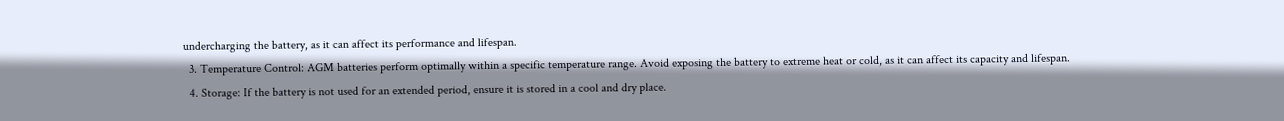undercharging the battery, as it can affect its performance and lifespan.
  3. Temperature Control: AGM batteries perform optimally within a specific temperature range. Avoid exposing the battery to extreme heat or cold, as it can affect its capacity and lifespan.
  4. Storage: If the battery is not used for an extended period, ensure it is stored in a cool and dry place.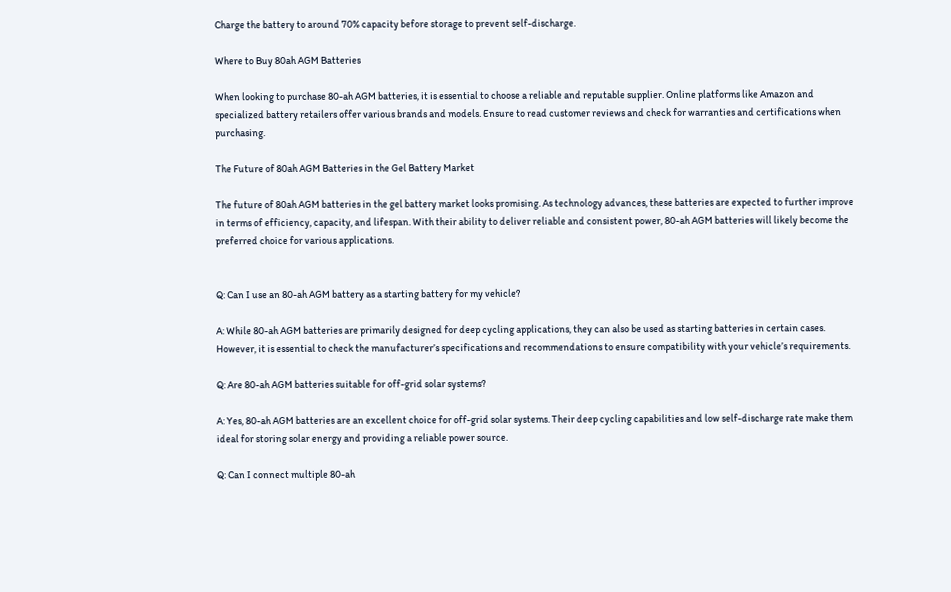Charge the battery to around 70% capacity before storage to prevent self-discharge.

Where to Buy 80ah AGM Batteries

When looking to purchase 80-ah AGM batteries, it is essential to choose a reliable and reputable supplier. Online platforms like Amazon and specialized battery retailers offer various brands and models. Ensure to read customer reviews and check for warranties and certifications when purchasing.

The Future of 80ah AGM Batteries in the Gel Battery Market

The future of 80ah AGM batteries in the gel battery market looks promising. As technology advances, these batteries are expected to further improve in terms of efficiency, capacity, and lifespan. With their ability to deliver reliable and consistent power, 80-ah AGM batteries will likely become the preferred choice for various applications.


Q: Can I use an 80-ah AGM battery as a starting battery for my vehicle?

A: While 80-ah AGM batteries are primarily designed for deep cycling applications, they can also be used as starting batteries in certain cases. However, it is essential to check the manufacturer’s specifications and recommendations to ensure compatibility with your vehicle’s requirements.

Q: Are 80-ah AGM batteries suitable for off-grid solar systems?

A: Yes, 80-ah AGM batteries are an excellent choice for off-grid solar systems. Their deep cycling capabilities and low self-discharge rate make them ideal for storing solar energy and providing a reliable power source.

Q: Can I connect multiple 80-ah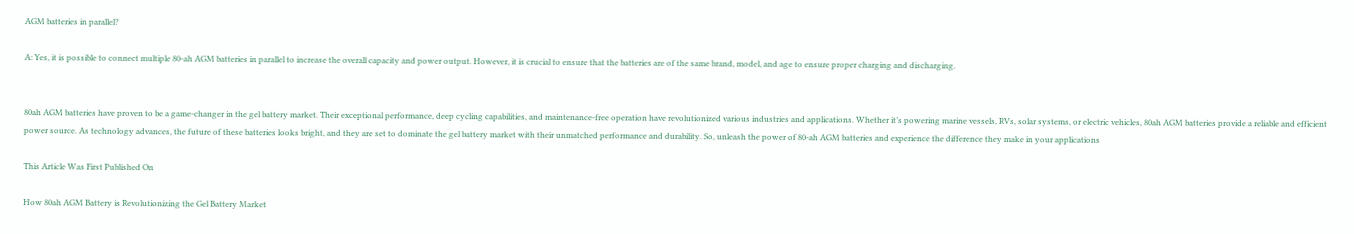AGM batteries in parallel?

A: Yes, it is possible to connect multiple 80-ah AGM batteries in parallel to increase the overall capacity and power output. However, it is crucial to ensure that the batteries are of the same brand, model, and age to ensure proper charging and discharging.


80ah AGM batteries have proven to be a game-changer in the gel battery market. Their exceptional performance, deep cycling capabilities, and maintenance-free operation have revolutionized various industries and applications. Whether it’s powering marine vessels, RVs, solar systems, or electric vehicles, 80ah AGM batteries provide a reliable and efficient power source. As technology advances, the future of these batteries looks bright, and they are set to dominate the gel battery market with their unmatched performance and durability. So, unleash the power of 80-ah AGM batteries and experience the difference they make in your applications

This Article Was First Published On

How 80ah AGM Battery is Revolutionizing the Gel Battery Market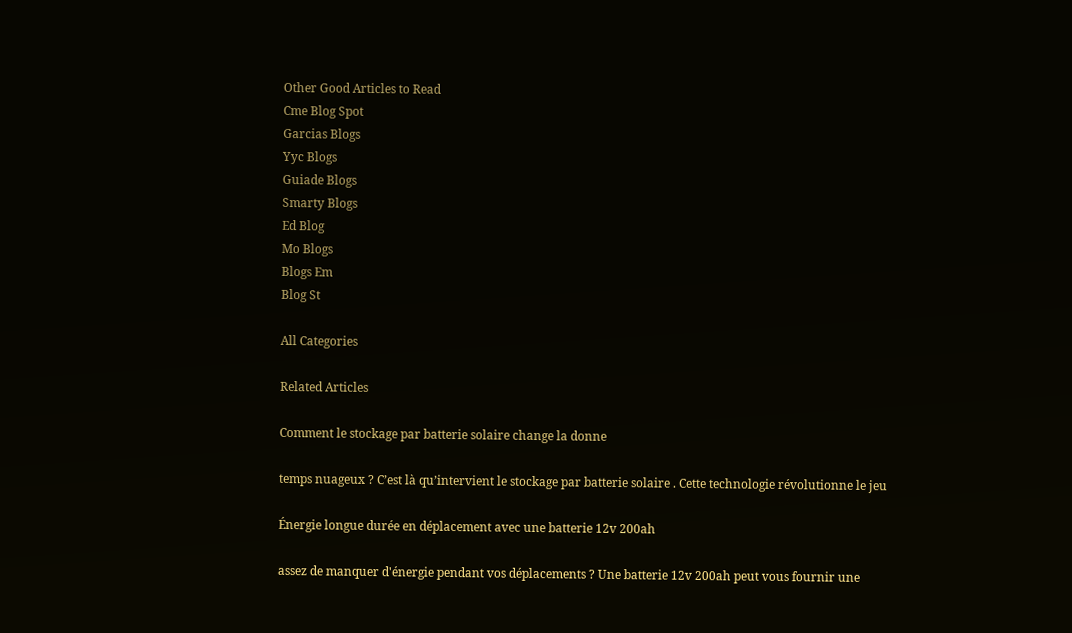Other Good Articles to Read
Cme Blog Spot
Garcias Blogs
Yyc Blogs
Guiade Blogs
Smarty Blogs
Ed Blog
Mo Blogs
Blogs Em
Blog St

All Categories

Related Articles

Comment le stockage par batterie solaire change la donne

temps nuageux ? C’est là qu’intervient le stockage par batterie solaire . Cette technologie révolutionne le jeu

Énergie longue durée en déplacement avec une batterie 12v 200ah

assez de manquer d'énergie pendant vos déplacements ? Une batterie 12v 200ah peut vous fournir une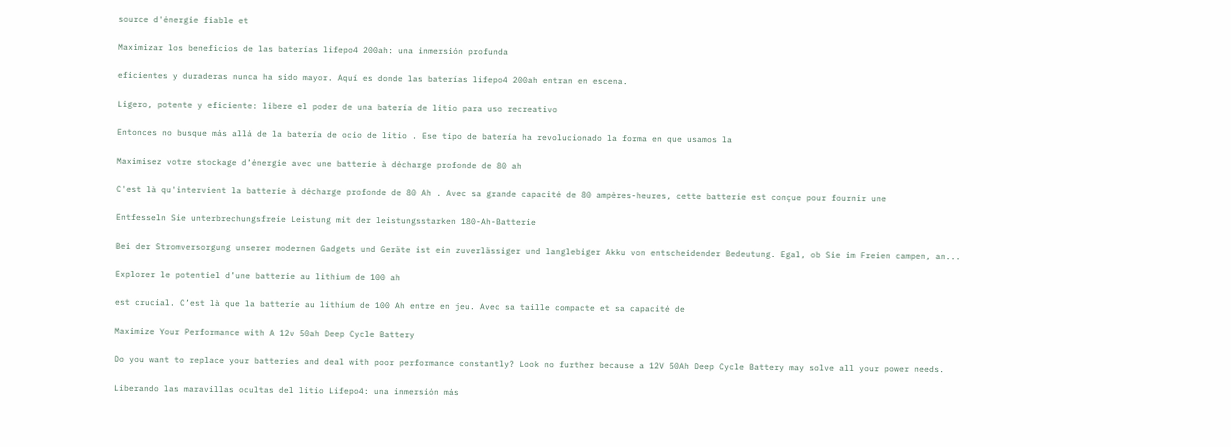source d'énergie fiable et

Maximizar los beneficios de las baterías lifepo4 200ah: una inmersión profunda

eficientes y duraderas nunca ha sido mayor. Aquí es donde las baterías lifepo4 200ah entran en escena.

Ligero, potente y eficiente: libere el poder de una batería de litio para uso recreativo

Entonces no busque más allá de la batería de ocio de litio . Ese tipo de batería ha revolucionado la forma en que usamos la

Maximisez votre stockage d’énergie avec une batterie à décharge profonde de 80 ah

C'est là qu'intervient la batterie à décharge profonde de 80 Ah . Avec sa grande capacité de 80 ampères-heures, cette batterie est conçue pour fournir une

Entfesseln Sie unterbrechungsfreie Leistung mit der leistungsstarken 180-Ah-Batterie

Bei der Stromversorgung unserer modernen Gadgets und Geräte ist ein zuverlässiger und langlebiger Akku von entscheidender Bedeutung. Egal, ob Sie im Freien campen, an...

Explorer le potentiel d’une batterie au lithium de 100 ah

est crucial. C’est là que la batterie au lithium de 100 Ah entre en jeu. Avec sa taille compacte et sa capacité de

Maximize Your Performance with A 12v 50ah Deep Cycle Battery

Do you want to replace your batteries and deal with poor performance constantly? Look no further because a 12V 50Ah Deep Cycle Battery may solve all your power needs.

Liberando las maravillas ocultas del litio Lifepo4: una inmersión más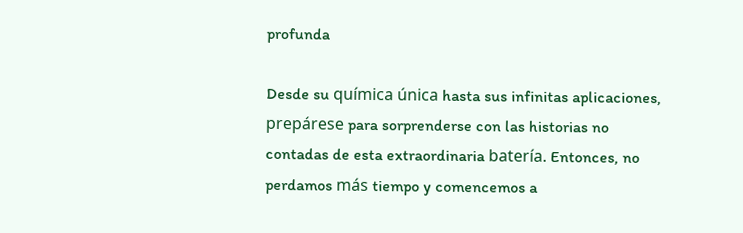profunda

Desde su química única hasta sus infinitas aplicaciones, prepárese para sorprenderse con las historias no contadas de esta extraordinaria batería. Entonces, no perdamos más tiempo y comencemos a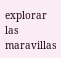explorar las maravillas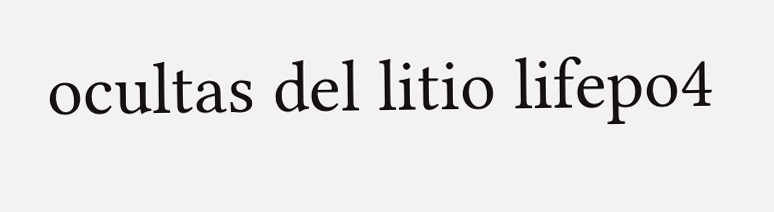ocultas del litio lifepo4